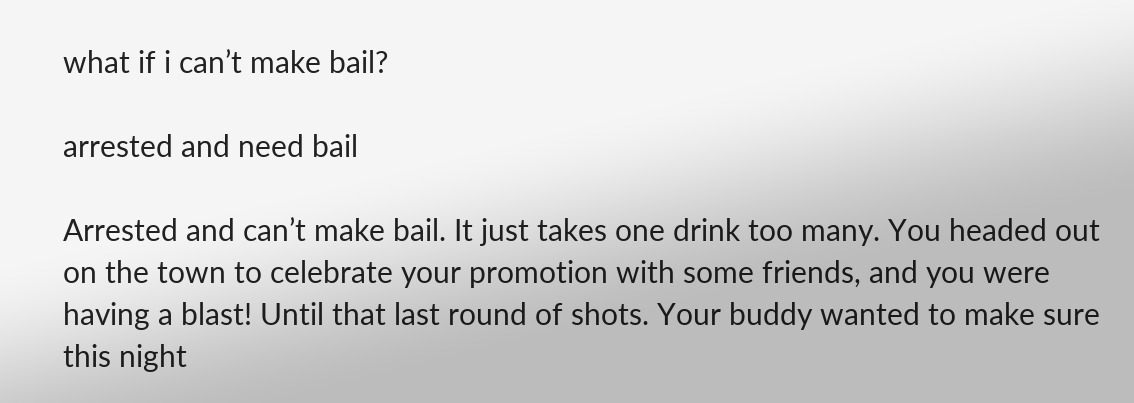what if i can’t make bail?

arrested and need bail

Arrested and can’t make bail. It just takes one drink too many. You headed out on the town to celebrate your promotion with some friends, and you were having a blast! Until that last round of shots. Your buddy wanted to make sure this night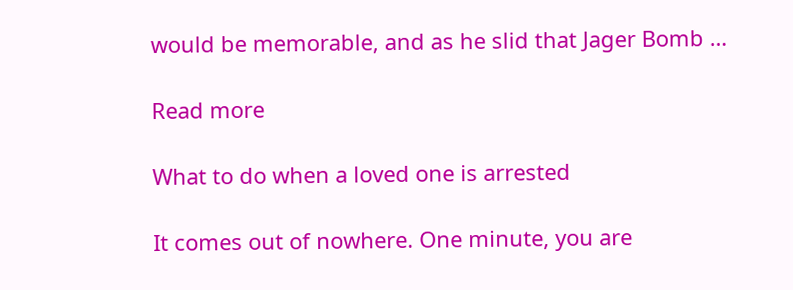would be memorable, and as he slid that Jager Bomb …

Read more

What to do when a loved one is arrested

It comes out of nowhere. One minute, you are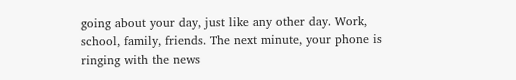going about your day, just like any other day. Work, school, family, friends. The next minute, your phone is ringing with the news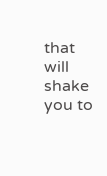that will shake you to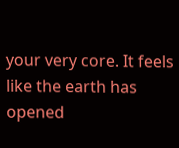your very core. It feels like the earth has opened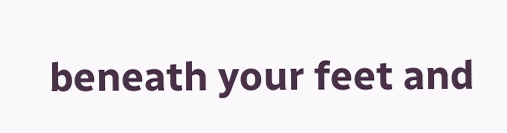beneath your feet and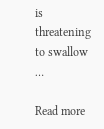is threatening to swallow …

Read more